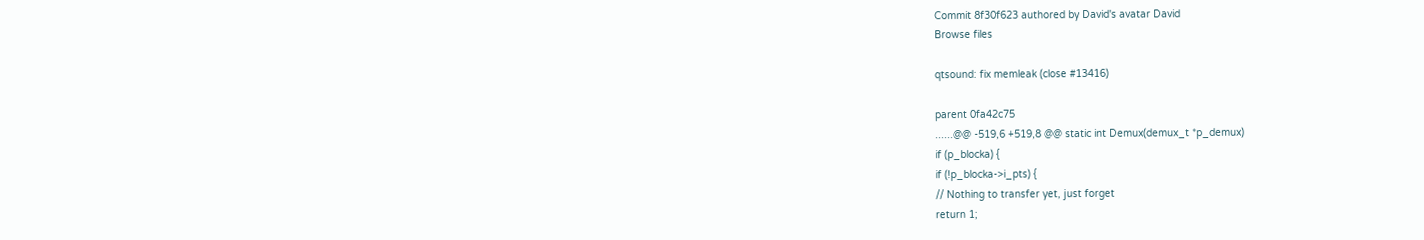Commit 8f30f623 authored by David's avatar David
Browse files

qtsound: fix memleak (close #13416)

parent 0fa42c75
......@@ -519,6 +519,8 @@ static int Demux(demux_t *p_demux)
if (p_blocka) {
if (!p_blocka->i_pts) {
// Nothing to transfer yet, just forget
return 1;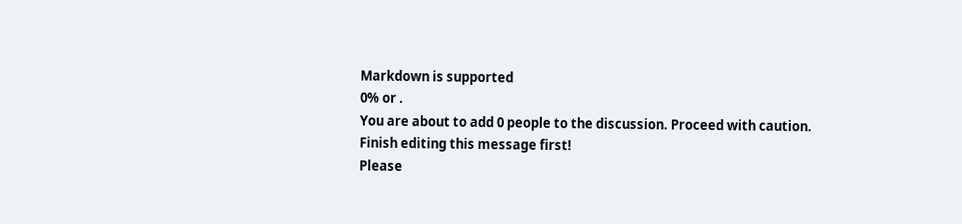Markdown is supported
0% or .
You are about to add 0 people to the discussion. Proceed with caution.
Finish editing this message first!
Please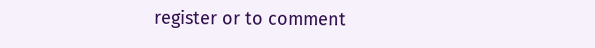register or to comment